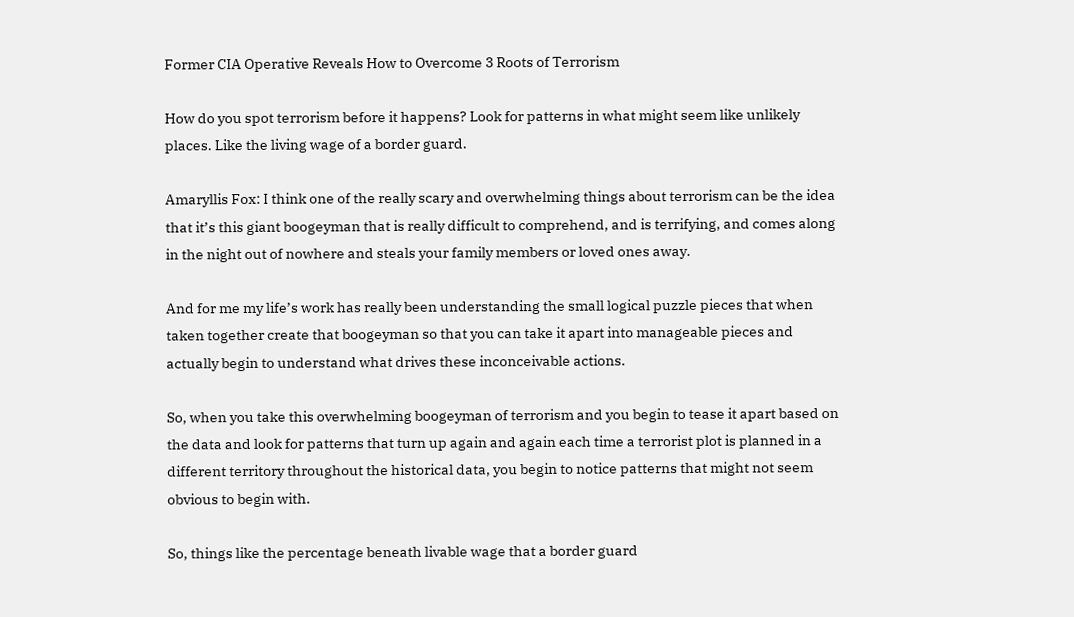Former CIA Operative Reveals How to Overcome 3 Roots of Terrorism

How do you spot terrorism before it happens? Look for patterns in what might seem like unlikely places. Like the living wage of a border guard.

Amaryllis Fox: I think one of the really scary and overwhelming things about terrorism can be the idea that it’s this giant boogeyman that is really difficult to comprehend, and is terrifying, and comes along in the night out of nowhere and steals your family members or loved ones away.

And for me my life’s work has really been understanding the small logical puzzle pieces that when taken together create that boogeyman so that you can take it apart into manageable pieces and actually begin to understand what drives these inconceivable actions.

So, when you take this overwhelming boogeyman of terrorism and you begin to tease it apart based on the data and look for patterns that turn up again and again each time a terrorist plot is planned in a different territory throughout the historical data, you begin to notice patterns that might not seem obvious to begin with.

So, things like the percentage beneath livable wage that a border guard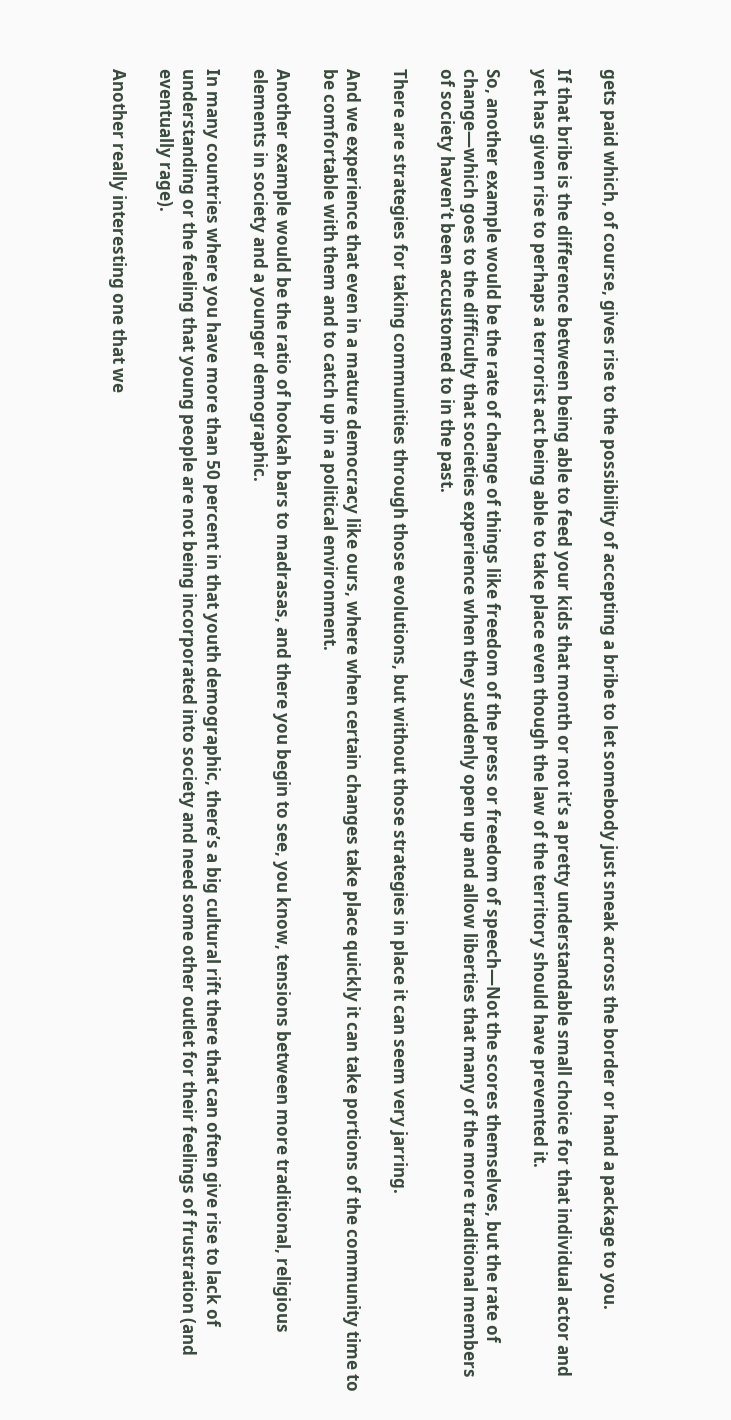gets paid which, of course, gives rise to the possibility of accepting a bribe to let somebody just sneak across the border or hand a package to you.

If that bribe is the difference between being able to feed your kids that month or not it’s a pretty understandable small choice for that individual actor and yet has given rise to perhaps a terrorist act being able to take place even though the law of the territory should have prevented it.

So, another example would be the rate of change of things like freedom of the press or freedom of speech—Not the scores themselves, but the rate of change—which goes to the difficulty that societies experience when they suddenly open up and allow liberties that many of the more traditional members of society haven’t been accustomed to in the past.

There are strategies for taking communities through those evolutions, but without those strategies in place it can seem very jarring.

And we experience that even in a mature democracy like ours, where when certain changes take place quickly it can take portions of the community time to be comfortable with them and to catch up in a political environment.

Another example would be the ratio of hookah bars to madrasas, and there you begin to see, you know, tensions between more traditional, religious elements in society and a younger demographic.

In many countries where you have more than 50 percent in that youth demographic, there’s a big cultural rift there that can often give rise to lack of understanding or the feeling that young people are not being incorporated into society and need some other outlet for their feelings of frustration (and eventually rage).

Another really interesting one that we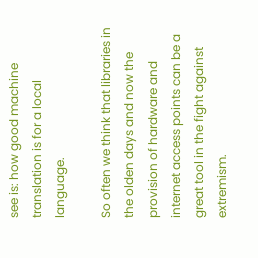see is: how good machine translation is for a local language.

So often we think that libraries in the olden days and now the provision of hardware and internet access points can be a great tool in the fight against extremism.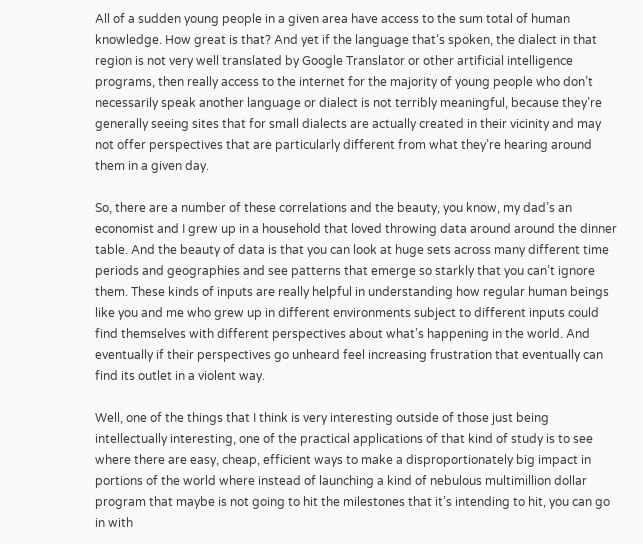All of a sudden young people in a given area have access to the sum total of human knowledge. How great is that? And yet if the language that’s spoken, the dialect in that region is not very well translated by Google Translator or other artificial intelligence programs, then really access to the internet for the majority of young people who don’t necessarily speak another language or dialect is not terribly meaningful, because they’re generally seeing sites that for small dialects are actually created in their vicinity and may not offer perspectives that are particularly different from what they’re hearing around them in a given day.

So, there are a number of these correlations and the beauty, you know, my dad’s an economist and I grew up in a household that loved throwing data around around the dinner table. And the beauty of data is that you can look at huge sets across many different time periods and geographies and see patterns that emerge so starkly that you can’t ignore them. These kinds of inputs are really helpful in understanding how regular human beings like you and me who grew up in different environments subject to different inputs could find themselves with different perspectives about what’s happening in the world. And eventually if their perspectives go unheard feel increasing frustration that eventually can find its outlet in a violent way.

Well, one of the things that I think is very interesting outside of those just being intellectually interesting, one of the practical applications of that kind of study is to see where there are easy, cheap, efficient ways to make a disproportionately big impact in portions of the world where instead of launching a kind of nebulous multimillion dollar program that maybe is not going to hit the milestones that it’s intending to hit, you can go in with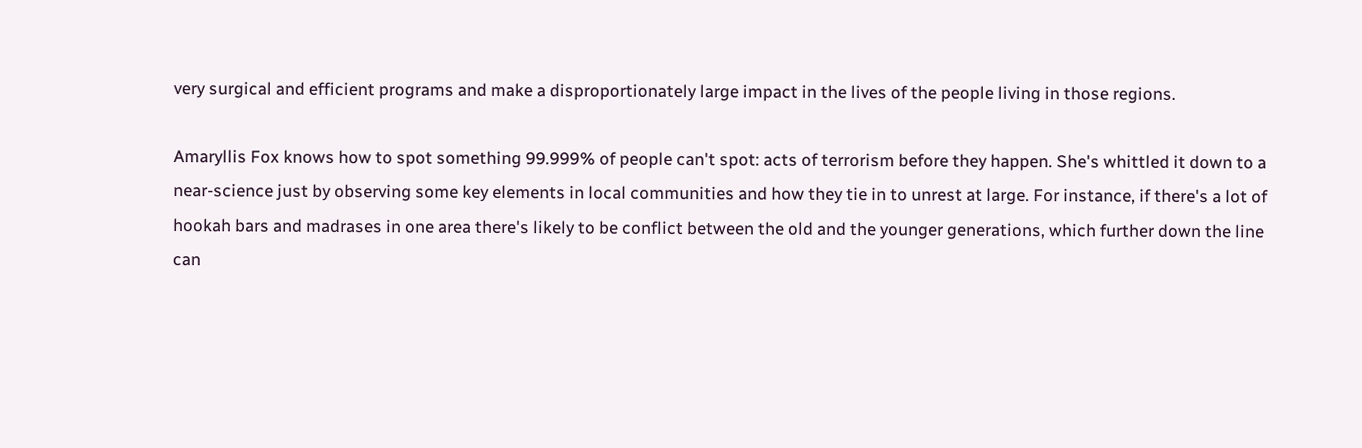very surgical and efficient programs and make a disproportionately large impact in the lives of the people living in those regions.

Amaryllis Fox knows how to spot something 99.999% of people can't spot: acts of terrorism before they happen. She's whittled it down to a near-science just by observing some key elements in local communities and how they tie in to unrest at large. For instance, if there's a lot of hookah bars and madrases in one area there's likely to be conflict between the old and the younger generations, which further down the line can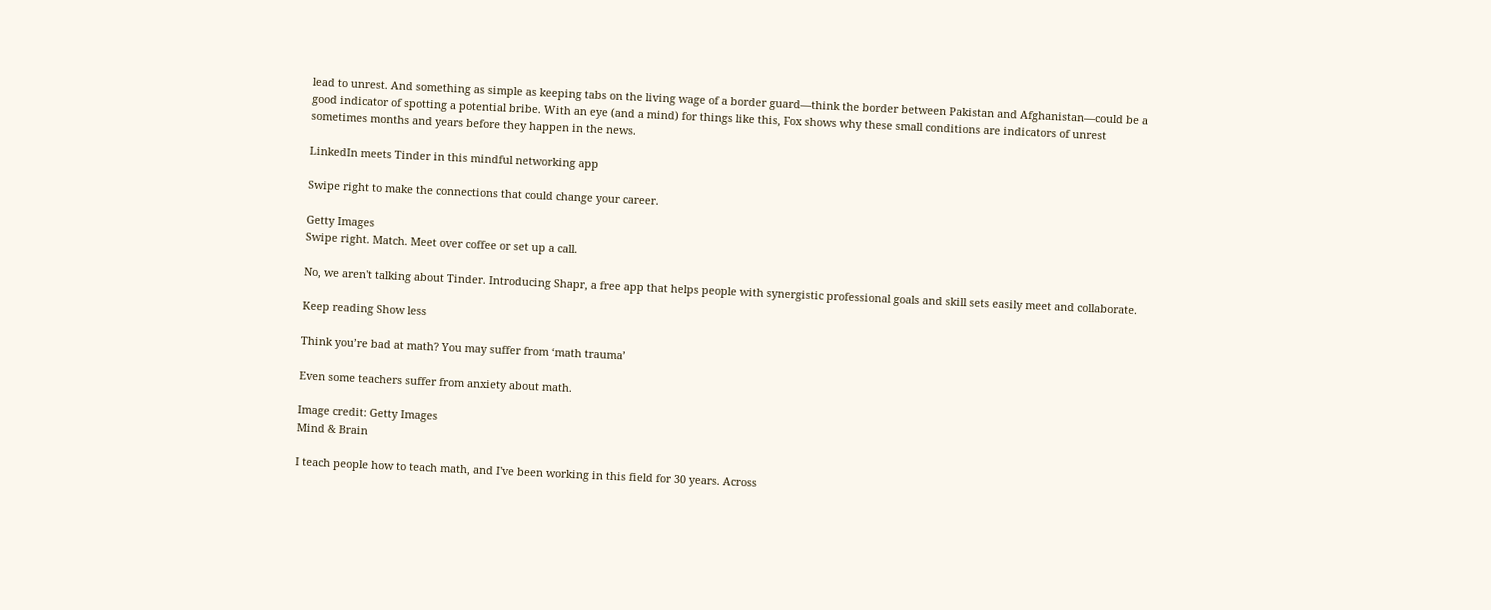lead to unrest. And something as simple as keeping tabs on the living wage of a border guard—think the border between Pakistan and Afghanistan—could be a good indicator of spotting a potential bribe. With an eye (and a mind) for things like this, Fox shows why these small conditions are indicators of unrest sometimes months and years before they happen in the news.

LinkedIn meets Tinder in this mindful networking app

Swipe right to make the connections that could change your career.

Getty Images
Swipe right. Match. Meet over coffee or set up a call.

No, we aren't talking about Tinder. Introducing Shapr, a free app that helps people with synergistic professional goals and skill sets easily meet and collaborate.

Keep reading Show less

Think you’re bad at math? You may suffer from ‘math trauma’

Even some teachers suffer from anxiety about math.

Image credit: Getty Images
Mind & Brain

I teach people how to teach math, and I've been working in this field for 30 years. Across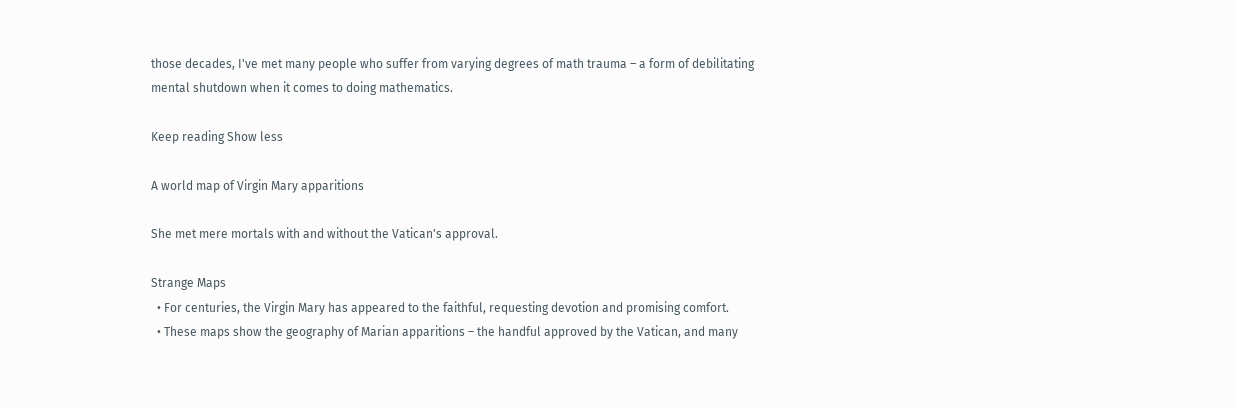those decades, I've met many people who suffer from varying degrees of math trauma – a form of debilitating mental shutdown when it comes to doing mathematics.

Keep reading Show less

A world map of Virgin Mary apparitions

She met mere mortals with and without the Vatican's approval.

Strange Maps
  • For centuries, the Virgin Mary has appeared to the faithful, requesting devotion and promising comfort.
  • These maps show the geography of Marian apparitions – the handful approved by the Vatican, and many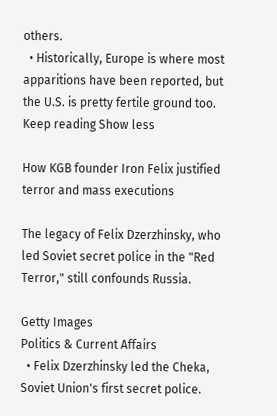others.
  • Historically, Europe is where most apparitions have been reported, but the U.S. is pretty fertile ground too.
Keep reading Show less

How KGB founder Iron Felix justified terror and mass executions

The legacy of Felix Dzerzhinsky, who led Soviet secret police in the "Red Terror," still confounds Russia.

Getty Images
Politics & Current Affairs
  • Felix Dzerzhinsky led the Cheka, Soviet Union's first secret police.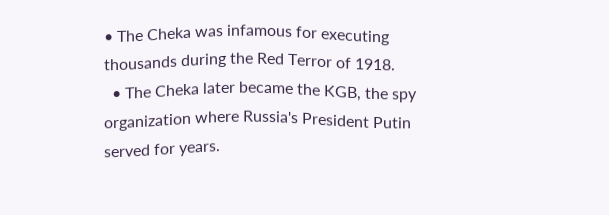• The Cheka was infamous for executing thousands during the Red Terror of 1918.
  • The Cheka later became the KGB, the spy organization where Russia's President Putin served for years.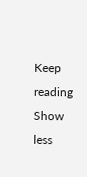Keep reading Show less